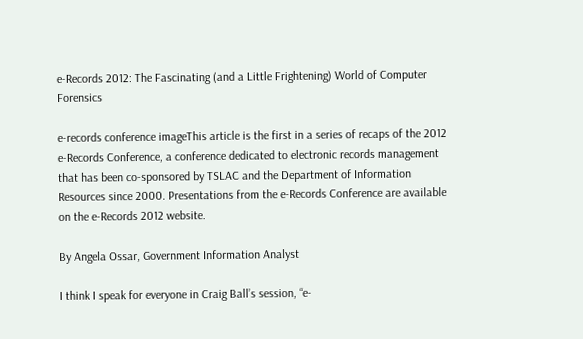e-Records 2012: The Fascinating (and a Little Frightening) World of Computer Forensics

e-records conference imageThis article is the first in a series of recaps of the 2012 e-Records Conference, a conference dedicated to electronic records management that has been co-sponsored by TSLAC and the Department of Information Resources since 2000. Presentations from the e-Records Conference are available on the e-Records 2012 website.

By Angela Ossar, Government Information Analyst

I think I speak for everyone in Craig Ball’s session, “e-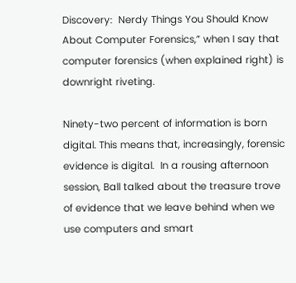Discovery:  Nerdy Things You Should Know About Computer Forensics,” when I say that computer forensics (when explained right) is downright riveting.

Ninety-two percent of information is born digital. This means that, increasingly, forensic evidence is digital.  In a rousing afternoon session, Ball talked about the treasure trove of evidence that we leave behind when we use computers and smart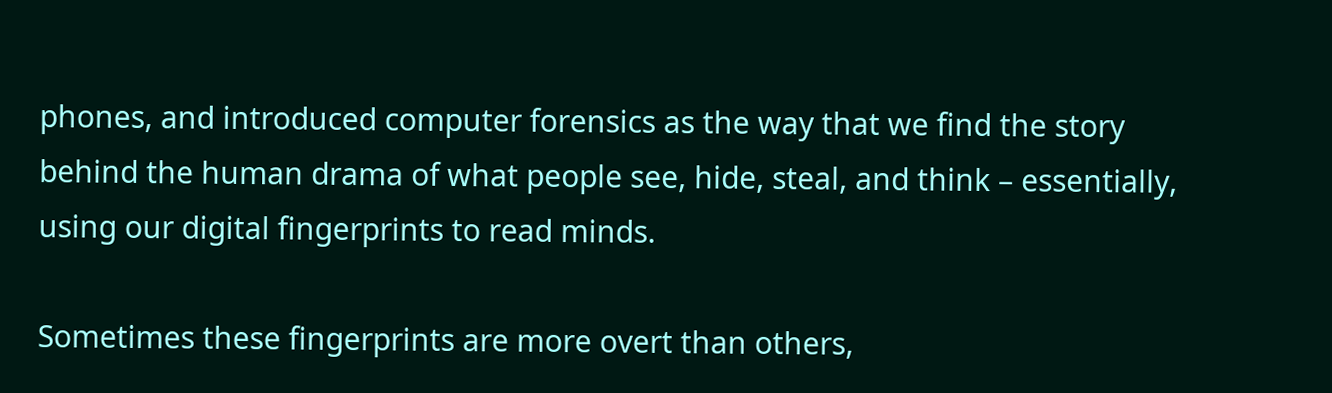phones, and introduced computer forensics as the way that we find the story behind the human drama of what people see, hide, steal, and think – essentially, using our digital fingerprints to read minds.

Sometimes these fingerprints are more overt than others,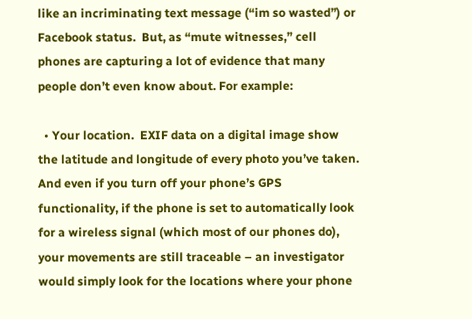like an incriminating text message (“im so wasted”) or Facebook status.  But, as “mute witnesses,” cell phones are capturing a lot of evidence that many people don’t even know about. For example:

  • Your location.  EXIF data on a digital image show the latitude and longitude of every photo you’ve taken. And even if you turn off your phone’s GPS functionality, if the phone is set to automatically look for a wireless signal (which most of our phones do), your movements are still traceable – an investigator would simply look for the locations where your phone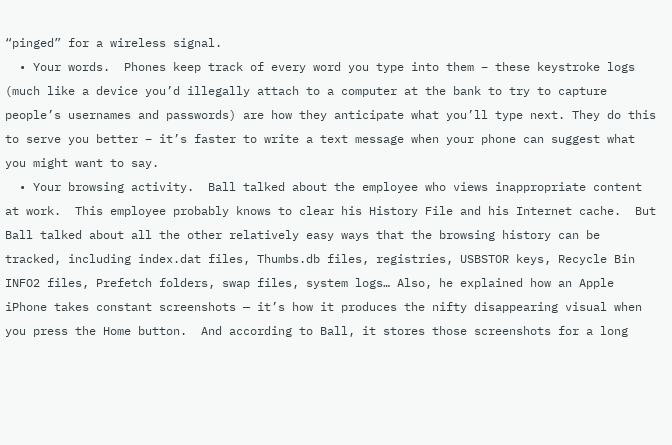“pinged” for a wireless signal.
  • Your words.  Phones keep track of every word you type into them – these keystroke logs (much like a device you’d illegally attach to a computer at the bank to try to capture people’s usernames and passwords) are how they anticipate what you’ll type next. They do this to serve you better – it’s faster to write a text message when your phone can suggest what you might want to say.
  • Your browsing activity.  Ball talked about the employee who views inappropriate content at work.  This employee probably knows to clear his History File and his Internet cache.  But Ball talked about all the other relatively easy ways that the browsing history can be tracked, including index.dat files, Thumbs.db files, registries, USBSTOR keys, Recycle Bin INFO2 files, Prefetch folders, swap files, system logs… Also, he explained how an Apple iPhone takes constant screenshots — it’s how it produces the nifty disappearing visual when you press the Home button.  And according to Ball, it stores those screenshots for a long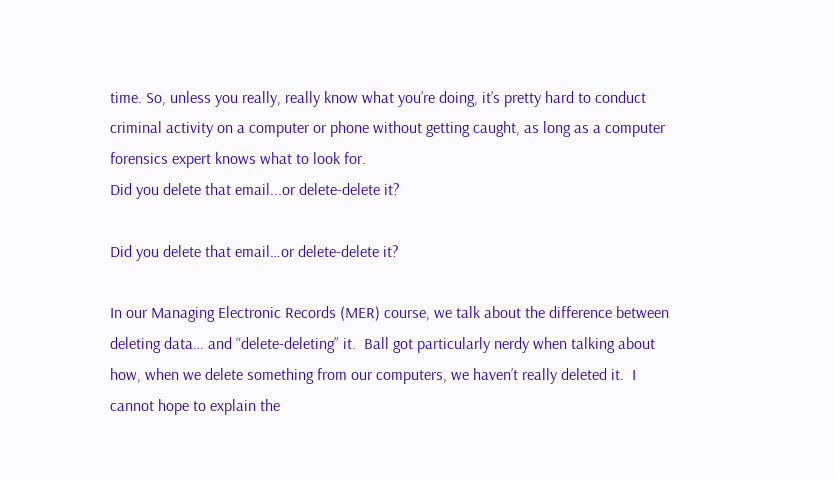time. So, unless you really, really know what you’re doing, it’s pretty hard to conduct criminal activity on a computer or phone without getting caught, as long as a computer forensics expert knows what to look for.
Did you delete that email...or delete-delete it?

Did you delete that email…or delete-delete it?

In our Managing Electronic Records (MER) course, we talk about the difference between deleting data… and “delete-deleting” it.  Ball got particularly nerdy when talking about how, when we delete something from our computers, we haven’t really deleted it.  I cannot hope to explain the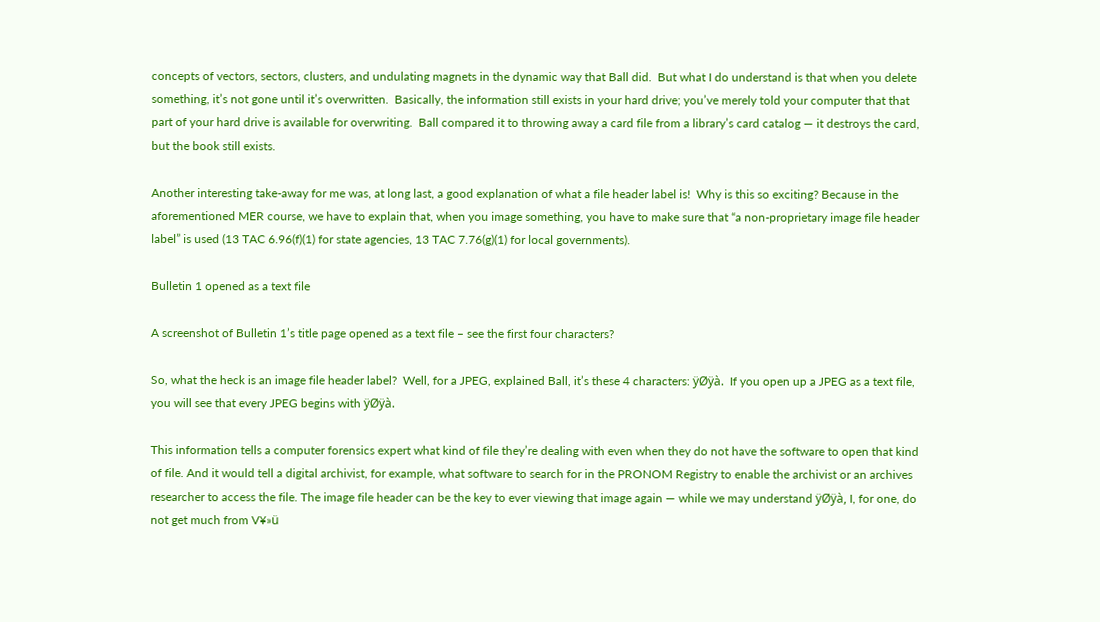concepts of vectors, sectors, clusters, and undulating magnets in the dynamic way that Ball did.  But what I do understand is that when you delete something, it’s not gone until it’s overwritten.  Basically, the information still exists in your hard drive; you’ve merely told your computer that that part of your hard drive is available for overwriting.  Ball compared it to throwing away a card file from a library’s card catalog — it destroys the card, but the book still exists.

Another interesting take-away for me was, at long last, a good explanation of what a file header label is!  Why is this so exciting? Because in the aforementioned MER course, we have to explain that, when you image something, you have to make sure that “a non-proprietary image file header label” is used (13 TAC 6.96(f)(1) for state agencies, 13 TAC 7.76(g)(1) for local governments).

Bulletin 1 opened as a text file

A screenshot of Bulletin 1’s title page opened as a text file – see the first four characters?

So, what the heck is an image file header label?  Well, for a JPEG, explained Ball, it’s these 4 characters: ÿØÿà.  If you open up a JPEG as a text file, you will see that every JPEG begins with ÿØÿà.

This information tells a computer forensics expert what kind of file they’re dealing with even when they do not have the software to open that kind of file. And it would tell a digital archivist, for example, what software to search for in the PRONOM Registry to enable the archivist or an archives researcher to access the file. The image file header can be the key to ever viewing that image again — while we may understand ÿØÿà, I, for one, do not get much from V¥»ü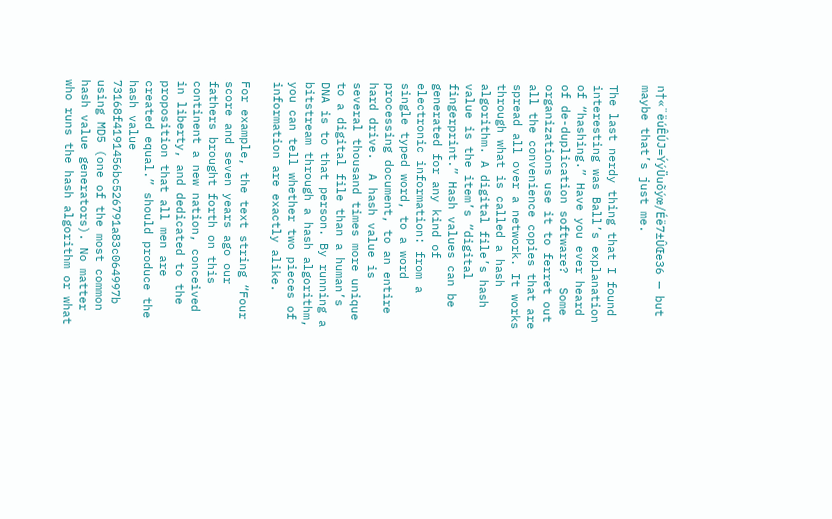n†«¨ëúÊÚJ=ÝýÜuõýœ/Éë7±ÛŒe36 — but maybe that’s just me.

The last nerdy thing that I found interesting was Ball’s explanation of “hashing.” Have you ever heard of de-duplication software?  Some organizations use it to ferret out all the convenience copies that are spread all over a network. It works through what is called a hash algorithm. A digital file’s hash value is the item’s “digital fingerprint.” Hash values can be generated for any kind of electronic information: from a single typed word, to a word processing document, to an entire hard drive.  A hash value is several thousand times more unique to a digital file than a human’s DNA is to that person. By running a bitstream through a hash algorithm, you can tell whether two pieces of information are exactly alike.

For example, the text string “Four score and seven years ago our fathers brought forth on this continent a new nation, conceived in liberty, and dedicated to the proposition that all men are created equal.” should produce the hash value 73168f4191456bc526791a83c064997b using MD5 (one of the most common hash value generators). No matter who runs the hash algorithm or what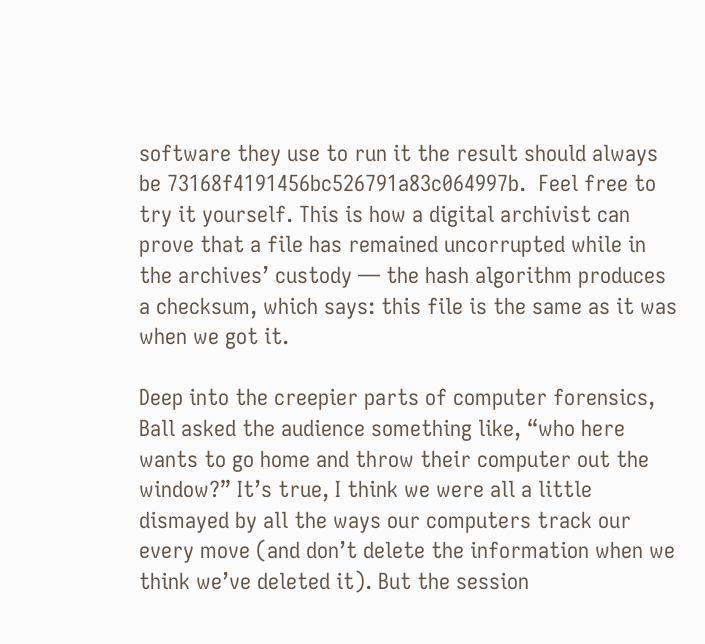software they use to run it the result should always be 73168f4191456bc526791a83c064997b.  Feel free to try it yourself. This is how a digital archivist can prove that a file has remained uncorrupted while in the archives’ custody — the hash algorithm produces a checksum, which says: this file is the same as it was when we got it.

Deep into the creepier parts of computer forensics, Ball asked the audience something like, “who here wants to go home and throw their computer out the window?” It’s true, I think we were all a little dismayed by all the ways our computers track our every move (and don’t delete the information when we think we’ve deleted it). But the session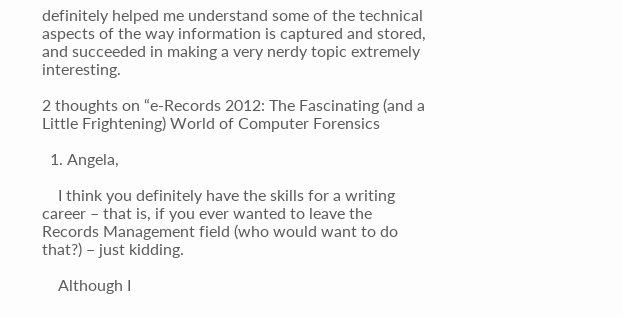definitely helped me understand some of the technical aspects of the way information is captured and stored, and succeeded in making a very nerdy topic extremely interesting.

2 thoughts on “e-Records 2012: The Fascinating (and a Little Frightening) World of Computer Forensics

  1. Angela,

    I think you definitely have the skills for a writing career – that is, if you ever wanted to leave the Records Management field (who would want to do that?) – just kidding.

    Although I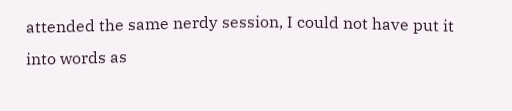attended the same nerdy session, I could not have put it into words as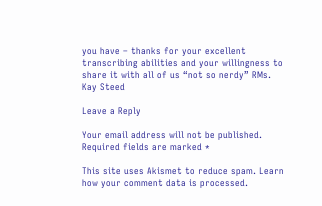you have – thanks for your excellent transcribing abilities and your willingness to share it with all of us “not so nerdy” RMs. Kay Steed

Leave a Reply

Your email address will not be published. Required fields are marked *

This site uses Akismet to reduce spam. Learn how your comment data is processed.